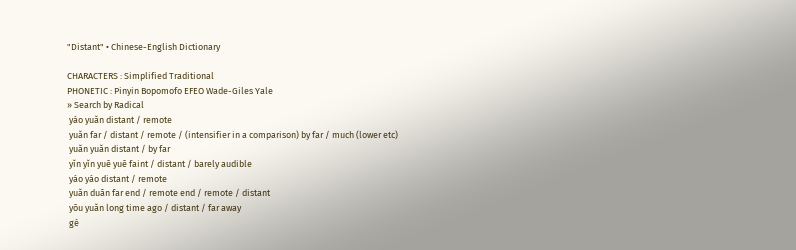"Distant" • Chinese-English Dictionary

CHARACTERS : Simplified Traditional
PHONETIC : Pinyin Bopomofo EFEO Wade-Giles Yale
» Search by Radical
 yáo yuǎn distant / remote
 yuǎn far / distant / remote / (intensifier in a comparison) by far / much (lower etc)
 yuǎn yuǎn distant / by far
 yǐn yǐn yuē yuē faint / distant / barely audible
 yáo yáo distant / remote
 yuǎn duān far end / remote end / remote / distant
 yōu yuǎn long time ago / distant / far away
 gé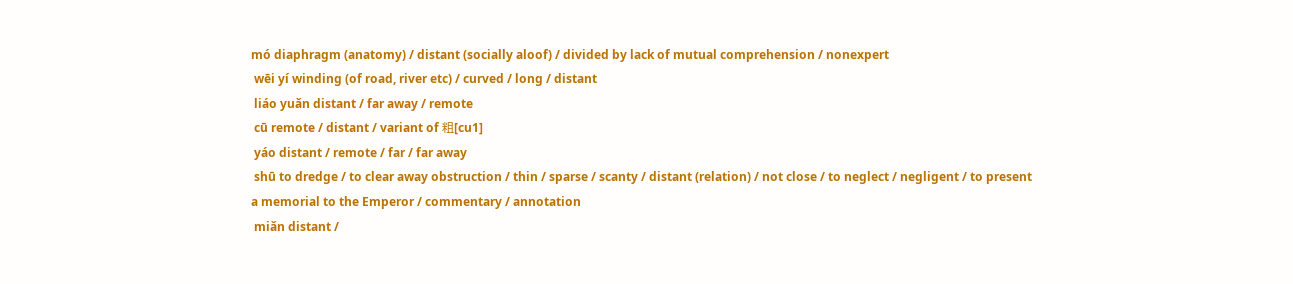mó diaphragm (anatomy) / distant (socially aloof) / divided by lack of mutual comprehension / nonexpert
 wēi yí winding (of road, river etc) / curved / long / distant
 liáo yuǎn distant / far away / remote
 cū remote / distant / variant of 粗[cu1]
 yáo distant / remote / far / far away
 shū to dredge / to clear away obstruction / thin / sparse / scanty / distant (relation) / not close / to neglect / negligent / to present a memorial to the Emperor / commentary / annotation
 miǎn distant /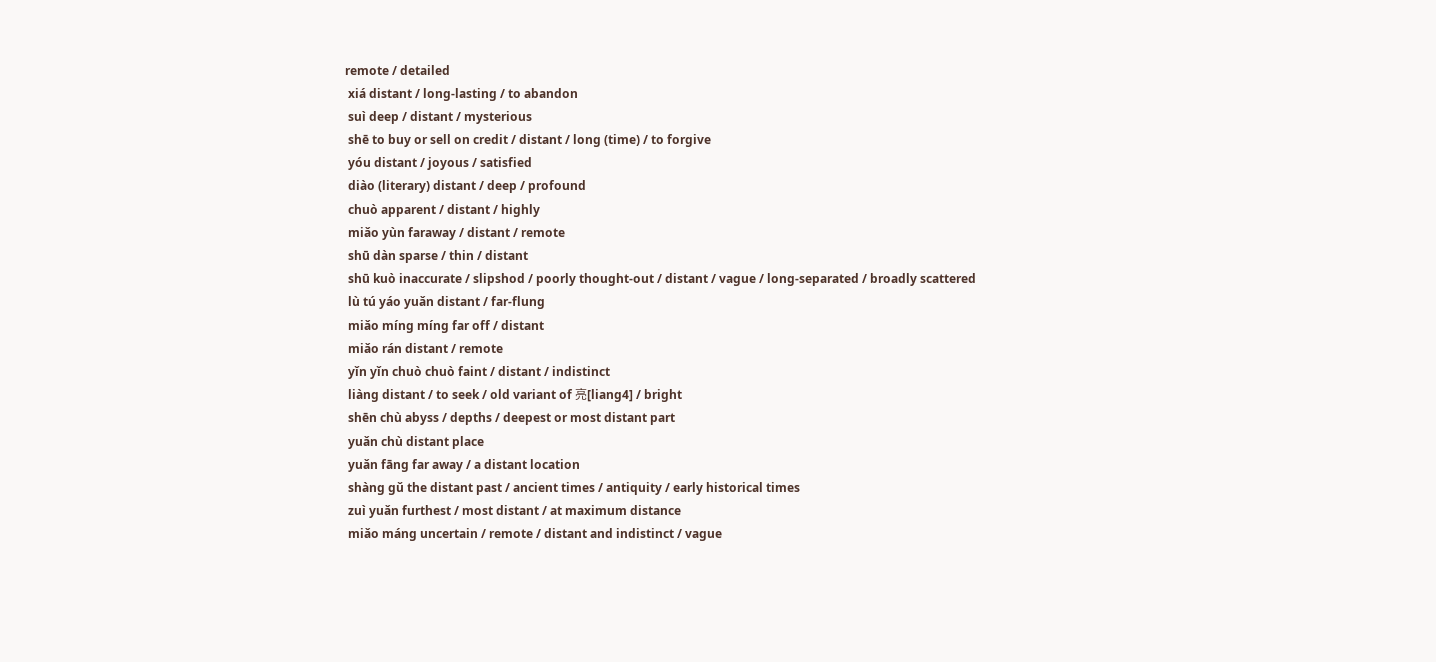remote / detailed
 xiá distant / long-lasting / to abandon
 suì deep / distant / mysterious
 shē to buy or sell on credit / distant / long (time) / to forgive
 yóu distant / joyous / satisfied
 diào (literary) distant / deep / profound
 chuò apparent / distant / highly
 miǎo yùn faraway / distant / remote
 shū dàn sparse / thin / distant
 shū kuò inaccurate / slipshod / poorly thought-out / distant / vague / long-separated / broadly scattered
 lù tú yáo yuǎn distant / far-flung
 miǎo míng míng far off / distant
 miǎo rán distant / remote
 yǐn yǐn chuò chuò faint / distant / indistinct
 liàng distant / to seek / old variant of 亮[liang4] / bright
 shēn chù abyss / depths / deepest or most distant part
 yuǎn chù distant place
 yuǎn fāng far away / a distant location
 shàng gǔ the distant past / ancient times / antiquity / early historical times
 zuì yuǎn furthest / most distant / at maximum distance
 miǎo máng uncertain / remote / distant and indistinct / vague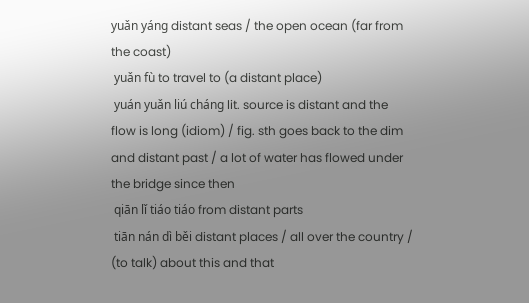yuǎn yáng distant seas / the open ocean (far from the coast)
 yuǎn fù to travel to (a distant place)
 yuán yuǎn liú cháng lit. source is distant and the flow is long (idiom) / fig. sth goes back to the dim and distant past / a lot of water has flowed under the bridge since then
 qiān lǐ tiáo tiáo from distant parts
 tiān nán dì běi distant places / all over the country / (to talk) about this and that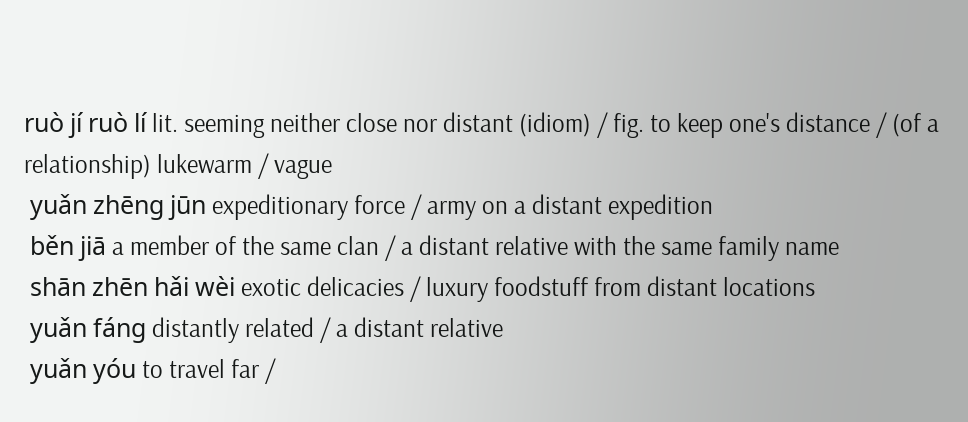ruò jí ruò lí lit. seeming neither close nor distant (idiom) / fig. to keep one's distance / (of a relationship) lukewarm / vague
 yuǎn zhēng jūn expeditionary force / army on a distant expedition
 běn jiā a member of the same clan / a distant relative with the same family name
 shān zhēn hǎi wèi exotic delicacies / luxury foodstuff from distant locations
 yuǎn fáng distantly related / a distant relative
 yuǎn yóu to travel far /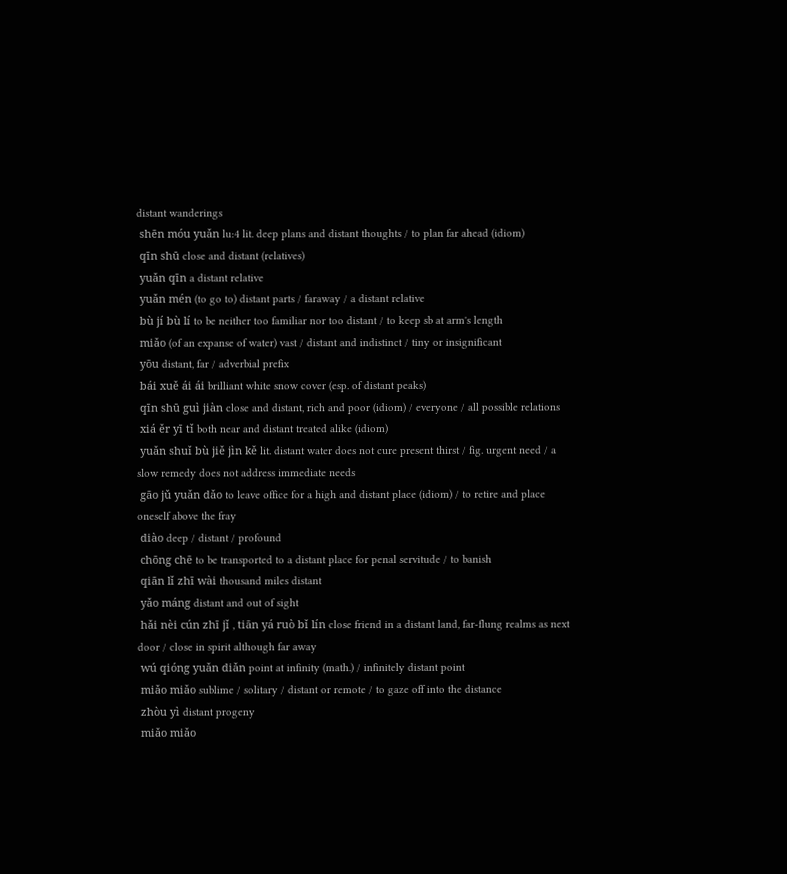distant wanderings
 shēn móu yuǎn lu:4 lit. deep plans and distant thoughts / to plan far ahead (idiom)
 qīn shū close and distant (relatives)
 yuǎn qīn a distant relative
 yuǎn mén (to go to) distant parts / faraway / a distant relative
 bù jí bù lí to be neither too familiar nor too distant / to keep sb at arm's length
 miǎo (of an expanse of water) vast / distant and indistinct / tiny or insignificant
 yōu distant, far / adverbial prefix
 bái xuě ái ái brilliant white snow cover (esp. of distant peaks)
 qīn shū guì jiàn close and distant, rich and poor (idiom) / everyone / all possible relations
 xiá ěr yī tǐ both near and distant treated alike (idiom)
 yuǎn shuǐ bù jiě jìn kě lit. distant water does not cure present thirst / fig. urgent need / a slow remedy does not address immediate needs
 gāo jǔ yuǎn dǎo to leave office for a high and distant place (idiom) / to retire and place oneself above the fray
 diào deep / distant / profound
 chōng chē to be transported to a distant place for penal servitude / to banish
 qiān lǐ zhī wài thousand miles distant
 yǎo máng distant and out of sight
 hǎi nèi cún zhī jǐ , tiān yá ruò bǐ lín close friend in a distant land, far-flung realms as next door / close in spirit although far away
 wú qióng yuǎn diǎn point at infinity (math.) / infinitely distant point
 miǎo miǎo sublime / solitary / distant or remote / to gaze off into the distance
 zhòu yì distant progeny
 miǎo miǎo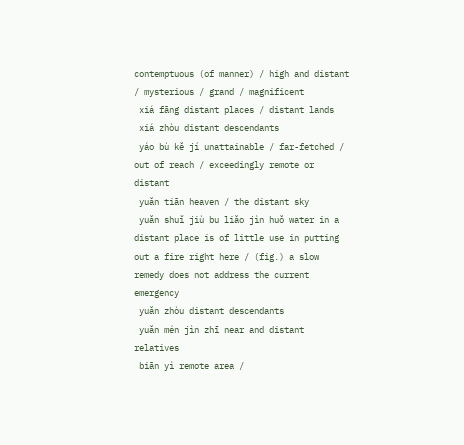contemptuous (of manner) / high and distant / mysterious / grand / magnificent
 xiá fāng distant places / distant lands
 xiá zhòu distant descendants
 yáo bù kě jí unattainable / far-fetched / out of reach / exceedingly remote or distant
 yuǎn tiān heaven / the distant sky
 yuǎn shuǐ jiù bu liǎo jìn huǒ water in a distant place is of little use in putting out a fire right here / (fig.) a slow remedy does not address the current emergency
 yuǎn zhòu distant descendants
 yuǎn mén jìn zhī near and distant relatives
 biān yì remote area /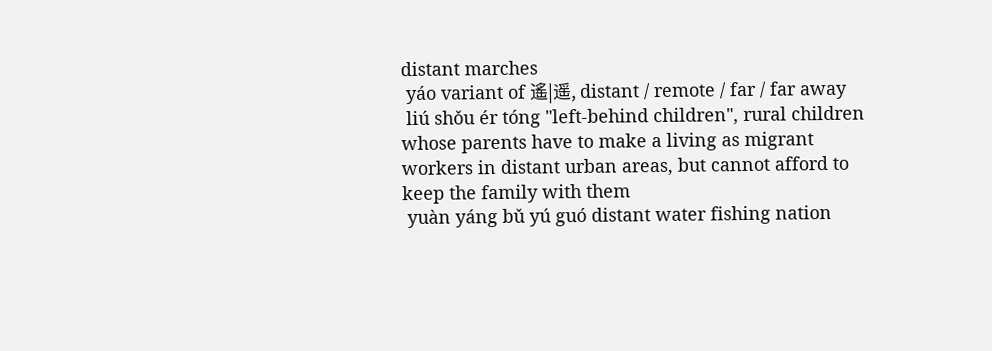distant marches
 yáo variant of 遙|遥, distant / remote / far / far away
 liú shǒu ér tóng "left-behind children", rural children whose parents have to make a living as migrant workers in distant urban areas, but cannot afford to keep the family with them
 yuàn yáng bǔ yú guó distant water fishing nation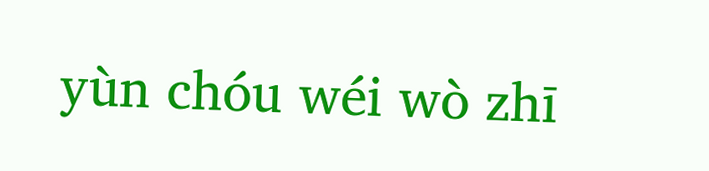yùn chóu wéi wò zhī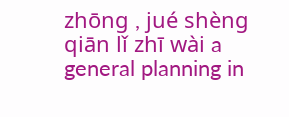zhōng , jué shèng qiān lǐ zhī wài a general planning in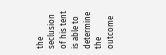the seclusion of his tent is able to determine the outcome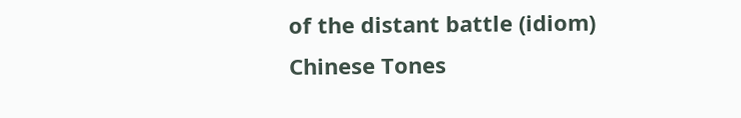of the distant battle (idiom)
Chinese Tones